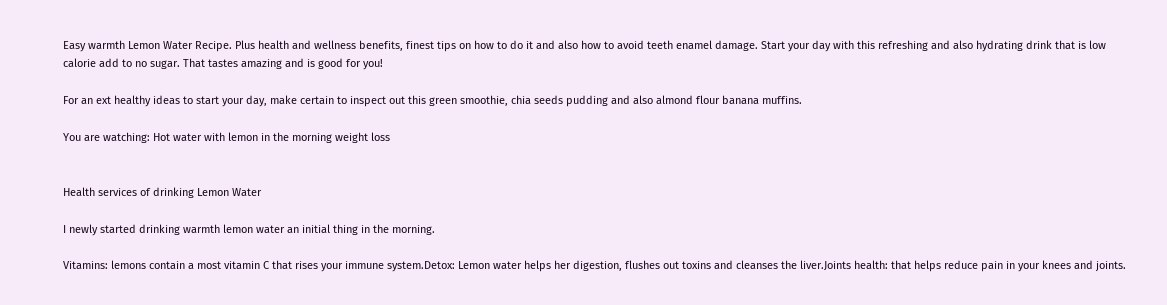Easy warmth Lemon Water Recipe. Plus health and wellness benefits, finest tips on how to do it and also how to avoid teeth enamel damage. Start your day with this refreshing and also hydrating drink that is low calorie add to no sugar. That tastes amazing and is good for you!

For an ext healthy ideas to start your day, make certain to inspect out this green smoothie, chia seeds pudding and also almond flour banana muffins.

You are watching: Hot water with lemon in the morning weight loss


Health services of drinking Lemon Water

I newly started drinking warmth lemon water an initial thing in the morning.

Vitamins: lemons contain a most vitamin C that rises your immune system.Detox: Lemon water helps her digestion, flushes out toxins and cleanses the liver.Joints health: that helps reduce pain in your knees and joints.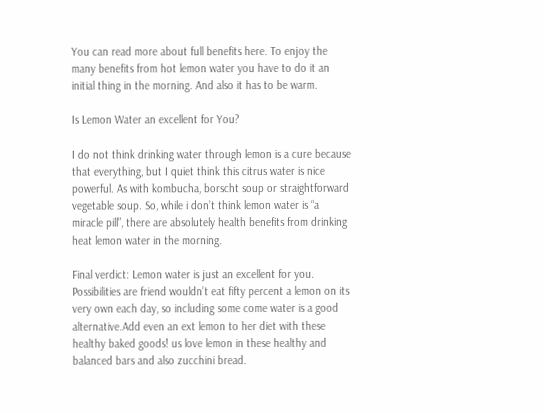You can read more about full benefits here. To enjoy the many benefits from hot lemon water you have to do it an initial thing in the morning. And also it has to be warm.

Is Lemon Water an excellent for You?

I do not think drinking water through lemon is a cure because that everything, but I quiet think this citrus water is nice powerful. As with kombucha, borscht soup or straightforward vegetable soup. So, while i don’t think lemon water is “a miracle pill”, there are absolutely health benefits from drinking heat lemon water in the morning.

Final verdict: Lemon water is just an excellent for you. Possibilities are friend wouldn’t eat fifty percent a lemon on its very own each day, so including some come water is a good alternative.Add even an ext lemon to her diet with these healthy baked goods! us love lemon in these healthy and balanced bars and also zucchini bread.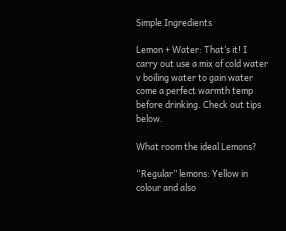Simple Ingredients

Lemon + Water: That’s it! I carry out use a mix of cold water v boiling water to gain water come a perfect warmth temp before drinking. Check out tips below.

What room the ideal Lemons?

“Regular” lemons: Yellow in colour and also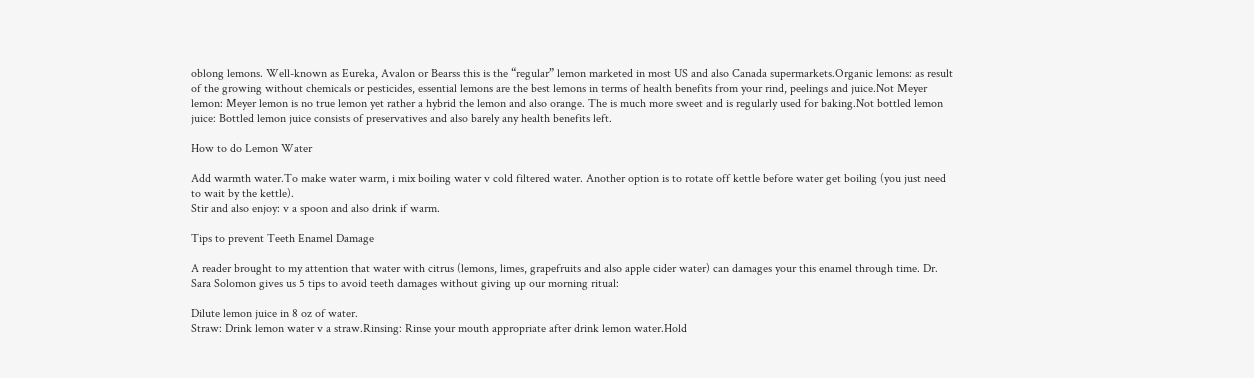oblong lemons. Well-known as Eureka, Avalon or Bearss this is the “regular” lemon marketed in most US and also Canada supermarkets.Organic lemons: as result of the growing without chemicals or pesticides, essential lemons are the best lemons in terms of health benefits from your rind, peelings and juice.Not Meyer lemon: Meyer lemon is no true lemon yet rather a hybrid the lemon and also orange. The is much more sweet and is regularly used for baking.Not bottled lemon juice: Bottled lemon juice consists of preservatives and also barely any health benefits left.

How to do Lemon Water

Add warmth water.To make water warm, i mix boiling water v cold filtered water. Another option is to rotate off kettle before water get boiling (you just need to wait by the kettle).
Stir and also enjoy: v a spoon and also drink if warm.

Tips to prevent Teeth Enamel Damage

A reader brought to my attention that water with citrus (lemons, limes, grapefruits and also apple cider water) can damages your this enamel through time. Dr. Sara Solomon gives us 5 tips to avoid teeth damages without giving up our morning ritual:

Dilute lemon juice in 8 oz of water.
Straw: Drink lemon water v a straw.Rinsing: Rinse your mouth appropriate after drink lemon water.Hold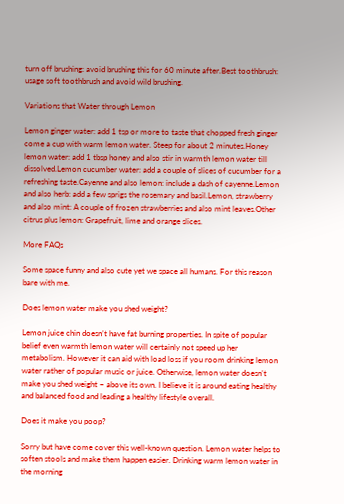turn off brushing: avoid brushing this for 60 minute after.Best toothbrush: usage soft toothbrush and avoid wild brushing.

Variations that Water through Lemon

Lemon ginger water: add 1 tsp or more to taste that chopped fresh ginger come a cup with warm lemon water. Steep for about 2 minutes.Honey lemon water: add 1 tbsp honey and also stir in warmth lemon water till dissolved.Lemon cucumber water: add a couple of slices of cucumber for a refreshing taste.Cayenne and also lemon: include a dash of cayenne.Lemon and also herb: add a few sprigs the rosemary and basil.Lemon, strawberry and also mint: A couple of frozen strawberries and also mint leaves.Other citrus plus lemon: Grapefruit, lime and orange slices.

More FAQs

Some space funny and also cute yet we space all humans. For this reason bare with me.

Does lemon water make you shed weight?

Lemon juice chin doesn’t have fat burning properties. In spite of popular belief even warmth lemon water will certainly not speed up her metabolism. However it can aid with load loss if you room drinking lemon water rather of popular music or juice. Otherwise, lemon water doesn’t make you shed weight ~ above its own. I believe it is around eating healthy and balanced food and leading a healthy lifestyle overall.

Does it make you poop?

Sorry but have come cover this well-known question. Lemon water helps to soften stools and make them happen easier. Drinking warm lemon water in the morning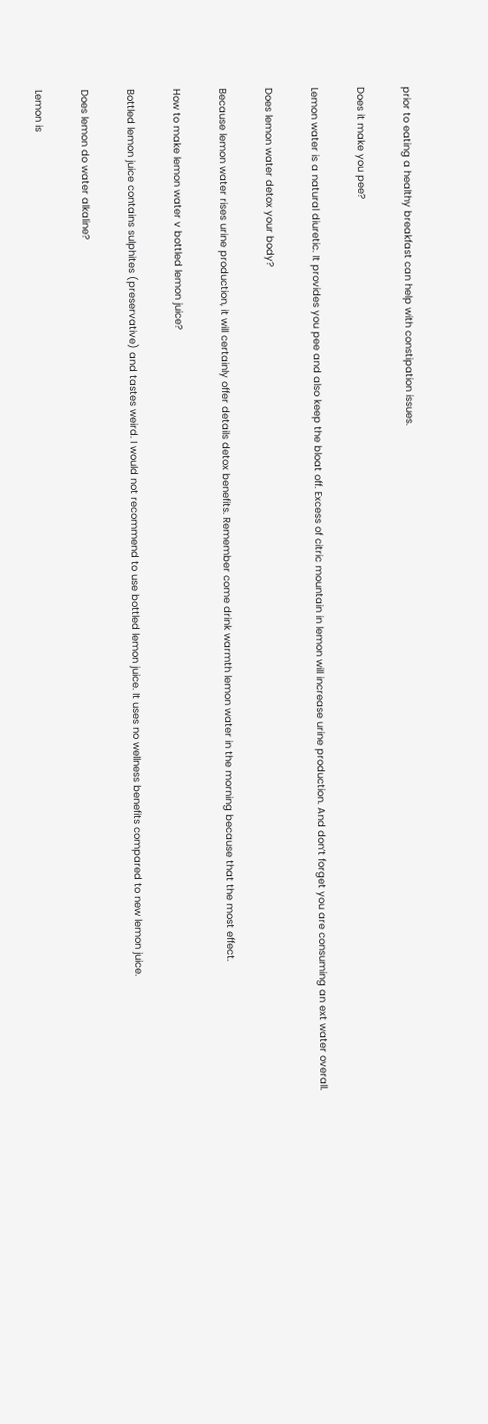prior to eating a healthy breakfast can help with constipation issues.

Does it make you pee?

Lemon water is a natural diuretic. It provides you pee and also keep the bloat off. Excess of citric mountain in lemon will increase urine production. And don’t forget you are consuming an ext water overall.

Does lemon water detox your body?

Because lemon water rises urine production, it will certainly offer details detox benefits. Remember come drink warmth lemon water in the morning because that the most effect.

How to make lemon water v bottled lemon juice?

Bottled lemon juice contains sulphites (preservative) and tastes weird. I would not recommend to use bottled lemon juice. It uses no wellness benefits compared to new lemon juice.

Does lemon do water alkaline?

Lemon is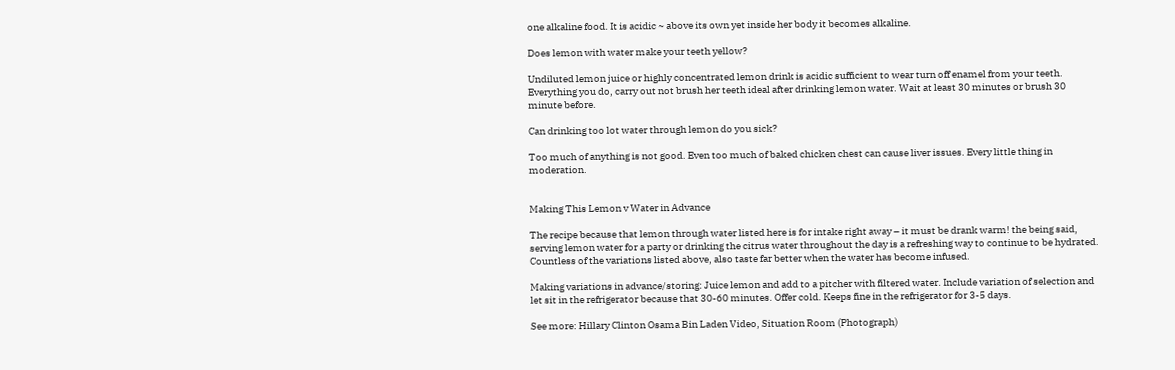one alkaline food. It is acidic ~ above its own yet inside her body it becomes alkaline.

Does lemon with water make your teeth yellow?

Undiluted lemon juice or highly concentrated lemon drink is acidic sufficient to wear turn off enamel from your teeth. Everything you do, carry out not brush her teeth ideal after drinking lemon water. Wait at least 30 minutes or brush 30 minute before.

Can drinking too lot water through lemon do you sick?

Too much of anything is not good. Even too much of baked chicken chest can cause liver issues. Every little thing in moderation.


Making This Lemon v Water in Advance

The recipe because that lemon through water listed here is for intake right away – it must be drank warm! the being said, serving lemon water for a party or drinking the citrus water throughout the day is a refreshing way to continue to be hydrated. Countless of the variations listed above, also taste far better when the water has become infused.

Making variations in advance/storing: Juice lemon and add to a pitcher with filtered water. Include variation of selection and let sit in the refrigerator because that 30-60 minutes. Offer cold. Keeps fine in the refrigerator for 3-5 days.

See more: Hillary Clinton Osama Bin Laden Video, Situation Room (Photograph)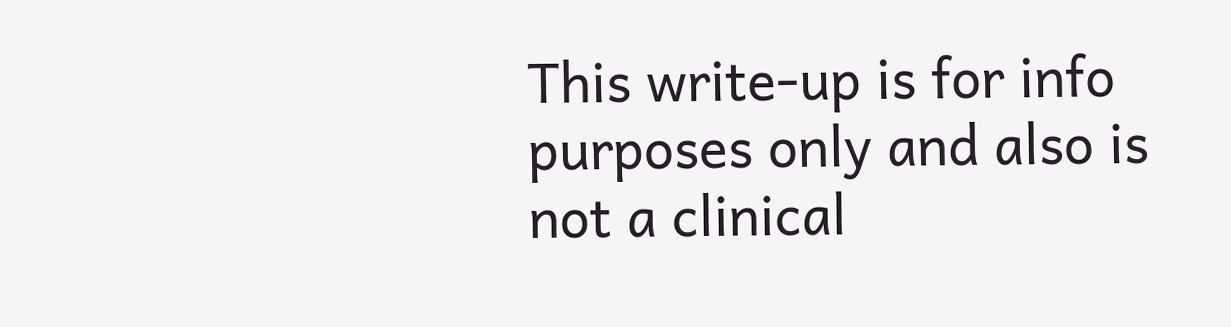This write-up is for info purposes only and also is not a clinical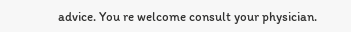advice. You re welcome consult your physician.